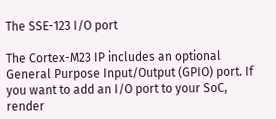The SSE-123 I/O port

The Cortex-M23 IP includes an optional General Purpose Input/Output (GPIO) port. If you want to add an I/O port to your SoC, render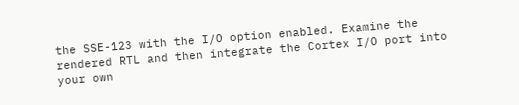the SSE-123 with the I/O option enabled. Examine the rendered RTL and then integrate the Cortex I/O port into your own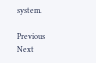system.

Previous Next